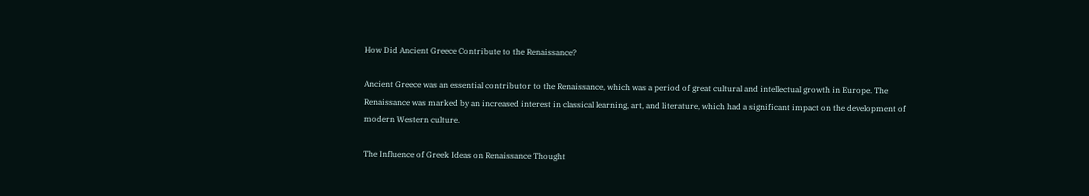How Did Ancient Greece Contribute to the Renaissance?

Ancient Greece was an essential contributor to the Renaissance, which was a period of great cultural and intellectual growth in Europe. The Renaissance was marked by an increased interest in classical learning, art, and literature, which had a significant impact on the development of modern Western culture.

The Influence of Greek Ideas on Renaissance Thought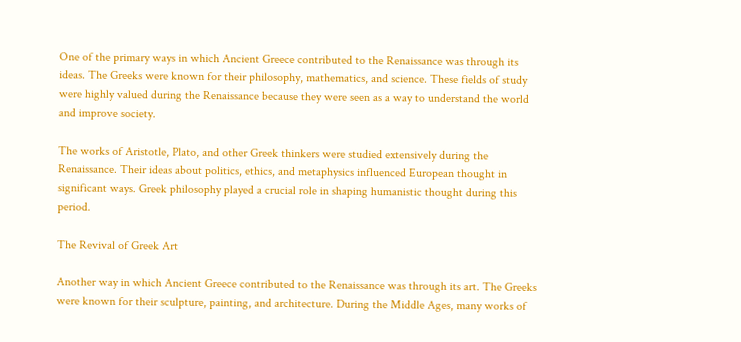One of the primary ways in which Ancient Greece contributed to the Renaissance was through its ideas. The Greeks were known for their philosophy, mathematics, and science. These fields of study were highly valued during the Renaissance because they were seen as a way to understand the world and improve society.

The works of Aristotle, Plato, and other Greek thinkers were studied extensively during the Renaissance. Their ideas about politics, ethics, and metaphysics influenced European thought in significant ways. Greek philosophy played a crucial role in shaping humanistic thought during this period.

The Revival of Greek Art

Another way in which Ancient Greece contributed to the Renaissance was through its art. The Greeks were known for their sculpture, painting, and architecture. During the Middle Ages, many works of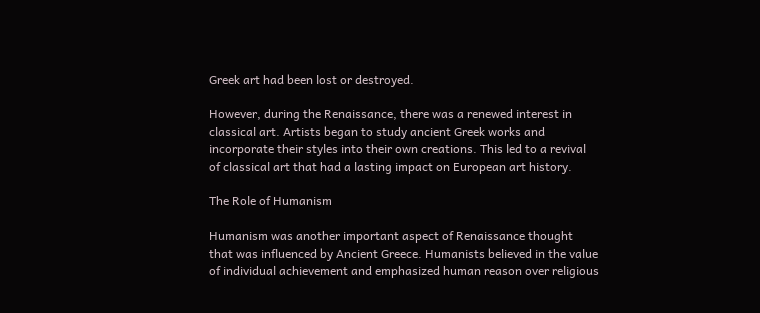Greek art had been lost or destroyed.

However, during the Renaissance, there was a renewed interest in classical art. Artists began to study ancient Greek works and incorporate their styles into their own creations. This led to a revival of classical art that had a lasting impact on European art history.

The Role of Humanism

Humanism was another important aspect of Renaissance thought that was influenced by Ancient Greece. Humanists believed in the value of individual achievement and emphasized human reason over religious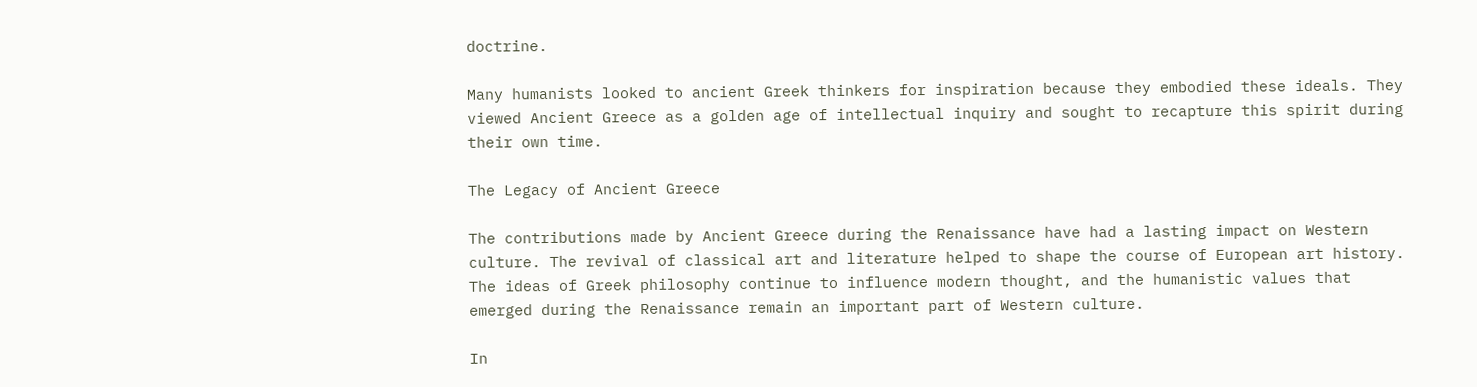doctrine.

Many humanists looked to ancient Greek thinkers for inspiration because they embodied these ideals. They viewed Ancient Greece as a golden age of intellectual inquiry and sought to recapture this spirit during their own time.

The Legacy of Ancient Greece

The contributions made by Ancient Greece during the Renaissance have had a lasting impact on Western culture. The revival of classical art and literature helped to shape the course of European art history. The ideas of Greek philosophy continue to influence modern thought, and the humanistic values that emerged during the Renaissance remain an important part of Western culture.

In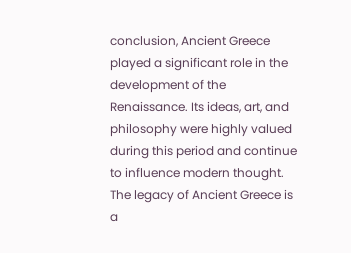conclusion, Ancient Greece played a significant role in the development of the Renaissance. Its ideas, art, and philosophy were highly valued during this period and continue to influence modern thought. The legacy of Ancient Greece is a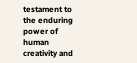testament to the enduring power of human creativity and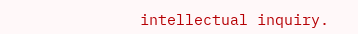intellectual inquiry.